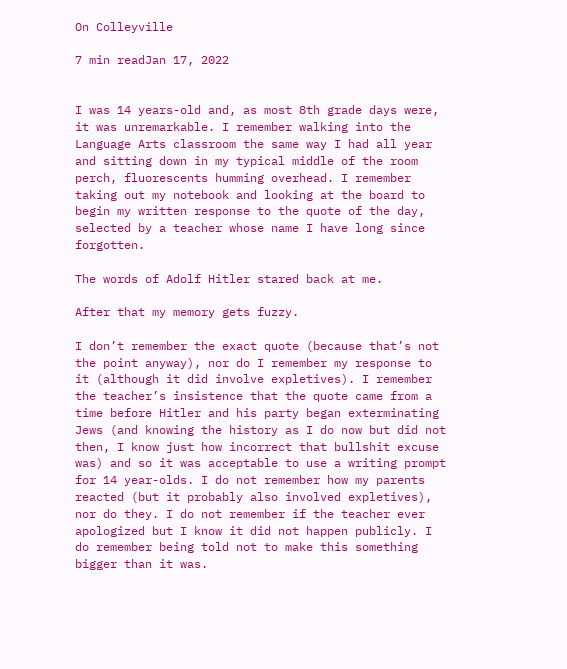On Colleyville

7 min readJan 17, 2022


I was 14 years-old and, as most 8th grade days were, it was unremarkable. I remember walking into the Language Arts classroom the same way I had all year and sitting down in my typical middle of the room perch, fluorescents humming overhead. I remember taking out my notebook and looking at the board to begin my written response to the quote of the day, selected by a teacher whose name I have long since forgotten.

The words of Adolf Hitler stared back at me.

After that my memory gets fuzzy.

I don’t remember the exact quote (because that’s not the point anyway), nor do I remember my response to it (although it did involve expletives). I remember the teacher’s insistence that the quote came from a time before Hitler and his party began exterminating Jews (and knowing the history as I do now but did not then, I know just how incorrect that bullshit excuse was) and so it was acceptable to use a writing prompt for 14 year-olds. I do not remember how my parents reacted (but it probably also involved expletives), nor do they. I do not remember if the teacher ever apologized but I know it did not happen publicly. I do remember being told not to make this something bigger than it was.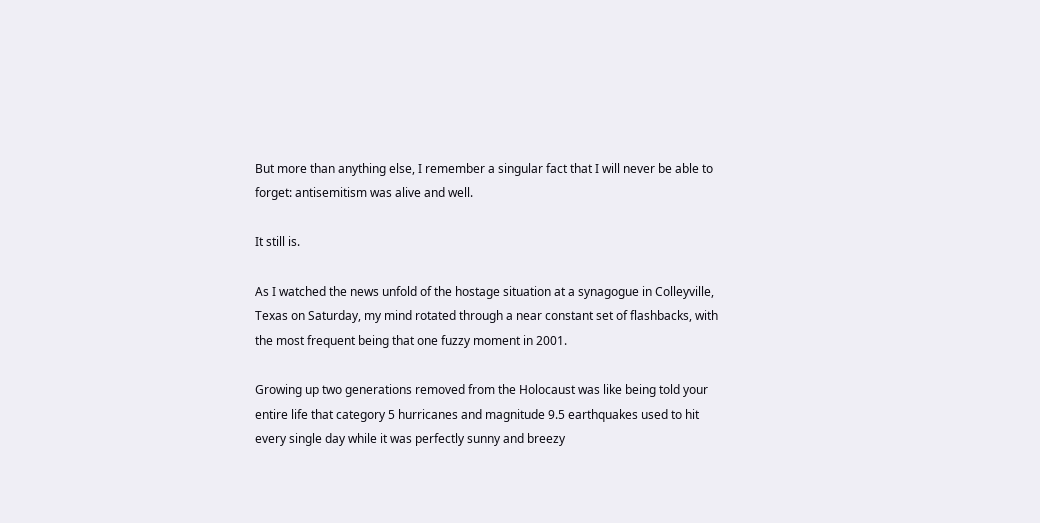But more than anything else, I remember a singular fact that I will never be able to forget: antisemitism was alive and well.

It still is.

As I watched the news unfold of the hostage situation at a synagogue in Colleyville, Texas on Saturday, my mind rotated through a near constant set of flashbacks, with the most frequent being that one fuzzy moment in 2001.

Growing up two generations removed from the Holocaust was like being told your entire life that category 5 hurricanes and magnitude 9.5 earthquakes used to hit every single day while it was perfectly sunny and breezy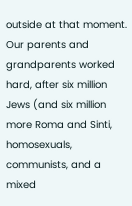outside at that moment. Our parents and grandparents worked hard, after six million Jews (and six million more Roma and Sinti, homosexuals, communists, and a mixed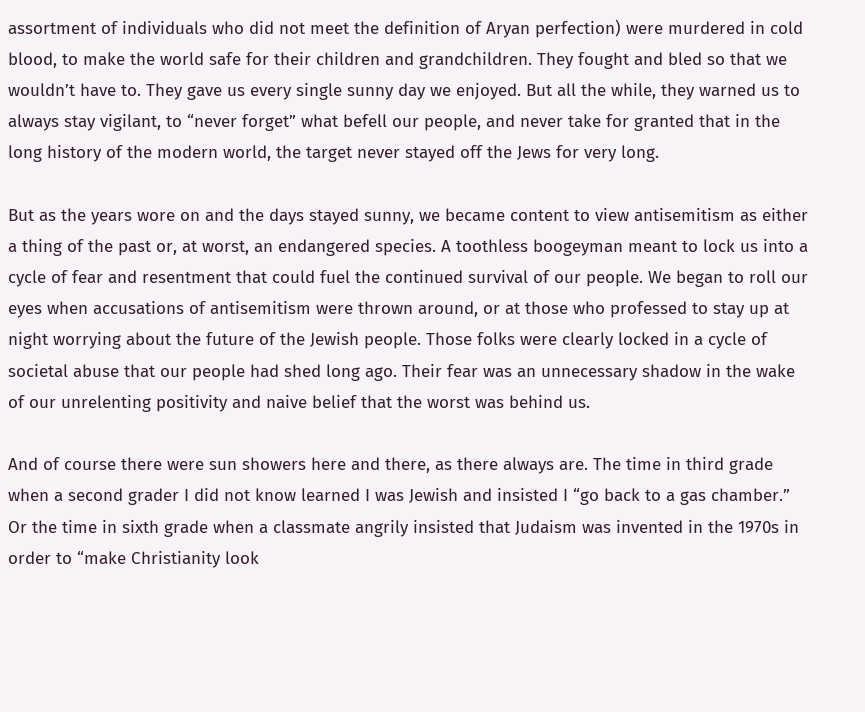assortment of individuals who did not meet the definition of Aryan perfection) were murdered in cold blood, to make the world safe for their children and grandchildren. They fought and bled so that we wouldn’t have to. They gave us every single sunny day we enjoyed. But all the while, they warned us to always stay vigilant, to “never forget” what befell our people, and never take for granted that in the long history of the modern world, the target never stayed off the Jews for very long.

But as the years wore on and the days stayed sunny, we became content to view antisemitism as either a thing of the past or, at worst, an endangered species. A toothless boogeyman meant to lock us into a cycle of fear and resentment that could fuel the continued survival of our people. We began to roll our eyes when accusations of antisemitism were thrown around, or at those who professed to stay up at night worrying about the future of the Jewish people. Those folks were clearly locked in a cycle of societal abuse that our people had shed long ago. Their fear was an unnecessary shadow in the wake of our unrelenting positivity and naive belief that the worst was behind us.

And of course there were sun showers here and there, as there always are. The time in third grade when a second grader I did not know learned I was Jewish and insisted I “go back to a gas chamber.” Or the time in sixth grade when a classmate angrily insisted that Judaism was invented in the 1970s in order to “make Christianity look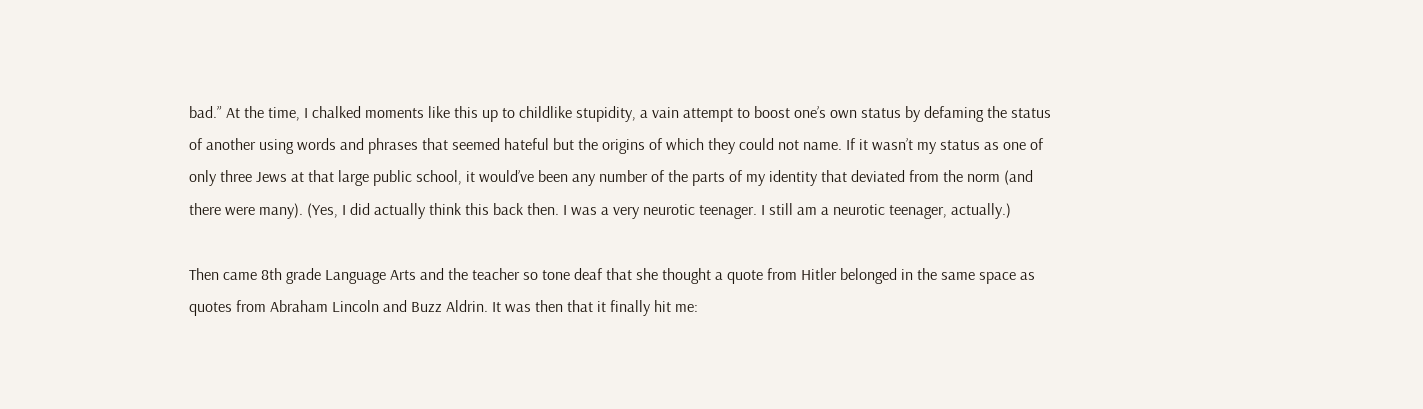bad.” At the time, I chalked moments like this up to childlike stupidity, a vain attempt to boost one’s own status by defaming the status of another using words and phrases that seemed hateful but the origins of which they could not name. If it wasn’t my status as one of only three Jews at that large public school, it would’ve been any number of the parts of my identity that deviated from the norm (and there were many). (Yes, I did actually think this back then. I was a very neurotic teenager. I still am a neurotic teenager, actually.)

Then came 8th grade Language Arts and the teacher so tone deaf that she thought a quote from Hitler belonged in the same space as quotes from Abraham Lincoln and Buzz Aldrin. It was then that it finally hit me: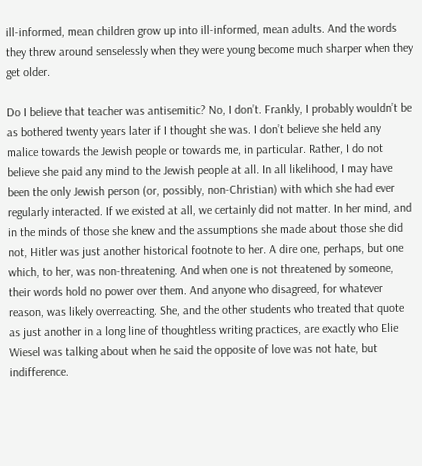ill-informed, mean children grow up into ill-informed, mean adults. And the words they threw around senselessly when they were young become much sharper when they get older.

Do I believe that teacher was antisemitic? No, I don’t. Frankly, I probably wouldn’t be as bothered twenty years later if I thought she was. I don’t believe she held any malice towards the Jewish people or towards me, in particular. Rather, I do not believe she paid any mind to the Jewish people at all. In all likelihood, I may have been the only Jewish person (or, possibly, non-Christian) with which she had ever regularly interacted. If we existed at all, we certainly did not matter. In her mind, and in the minds of those she knew and the assumptions she made about those she did not, Hitler was just another historical footnote to her. A dire one, perhaps, but one which, to her, was non-threatening. And when one is not threatened by someone, their words hold no power over them. And anyone who disagreed, for whatever reason, was likely overreacting. She, and the other students who treated that quote as just another in a long line of thoughtless writing practices, are exactly who Elie Wiesel was talking about when he said the opposite of love was not hate, but indifference.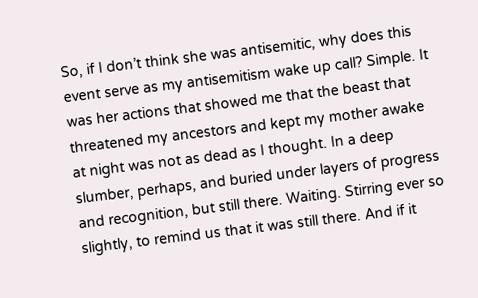So, if I don’t think she was antisemitic, why does this event serve as my antisemitism wake up call? Simple. It was her actions that showed me that the beast that threatened my ancestors and kept my mother awake at night was not as dead as I thought. In a deep slumber, perhaps, and buried under layers of progress and recognition, but still there. Waiting. Stirring ever so slightly, to remind us that it was still there. And if it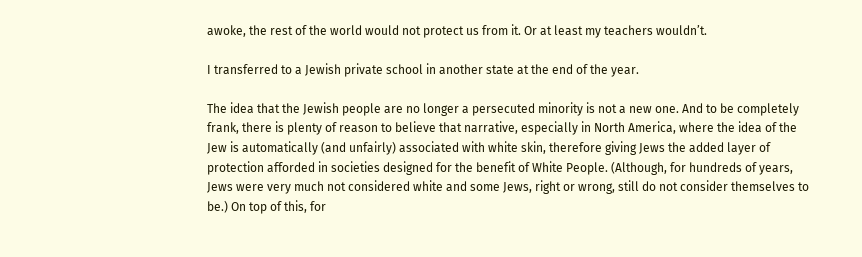awoke, the rest of the world would not protect us from it. Or at least my teachers wouldn’t.

I transferred to a Jewish private school in another state at the end of the year.

The idea that the Jewish people are no longer a persecuted minority is not a new one. And to be completely frank, there is plenty of reason to believe that narrative, especially in North America, where the idea of the Jew is automatically (and unfairly) associated with white skin, therefore giving Jews the added layer of protection afforded in societies designed for the benefit of White People. (Although, for hundreds of years, Jews were very much not considered white and some Jews, right or wrong, still do not consider themselves to be.) On top of this, for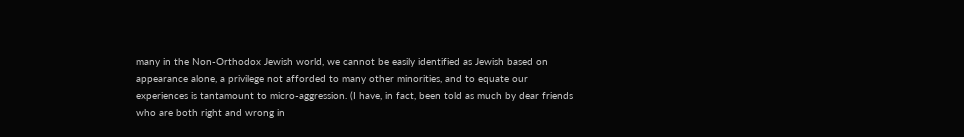many in the Non-Orthodox Jewish world, we cannot be easily identified as Jewish based on appearance alone, a privilege not afforded to many other minorities, and to equate our experiences is tantamount to micro-aggression. (I have, in fact, been told as much by dear friends who are both right and wrong in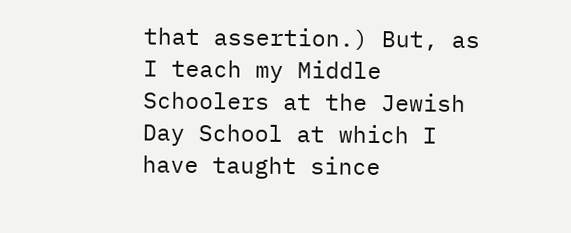that assertion.) But, as I teach my Middle Schoolers at the Jewish Day School at which I have taught since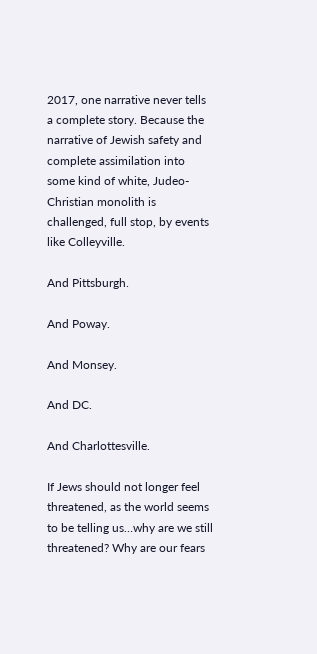2017, one narrative never tells a complete story. Because the narrative of Jewish safety and complete assimilation into some kind of white, Judeo-Christian monolith is challenged, full stop, by events like Colleyville.

And Pittsburgh.

And Poway.

And Monsey.

And DC.

And Charlottesville.

If Jews should not longer feel threatened, as the world seems to be telling us…why are we still threatened? Why are our fears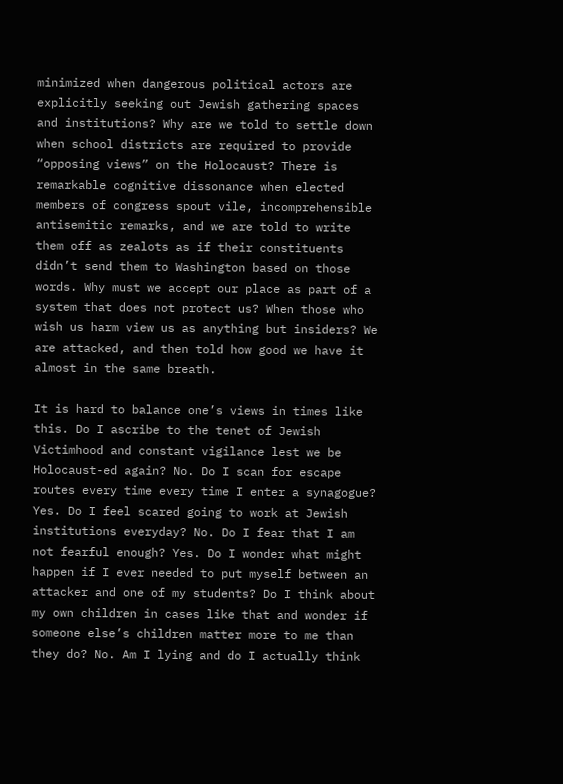minimized when dangerous political actors are explicitly seeking out Jewish gathering spaces and institutions? Why are we told to settle down when school districts are required to provide “opposing views” on the Holocaust? There is remarkable cognitive dissonance when elected members of congress spout vile, incomprehensible antisemitic remarks, and we are told to write them off as zealots as if their constituents didn’t send them to Washington based on those words. Why must we accept our place as part of a system that does not protect us? When those who wish us harm view us as anything but insiders? We are attacked, and then told how good we have it almost in the same breath.

It is hard to balance one’s views in times like this. Do I ascribe to the tenet of Jewish Victimhood and constant vigilance lest we be Holocaust-ed again? No. Do I scan for escape routes every time every time I enter a synagogue? Yes. Do I feel scared going to work at Jewish institutions everyday? No. Do I fear that I am not fearful enough? Yes. Do I wonder what might happen if I ever needed to put myself between an attacker and one of my students? Do I think about my own children in cases like that and wonder if someone else’s children matter more to me than they do? No. Am I lying and do I actually think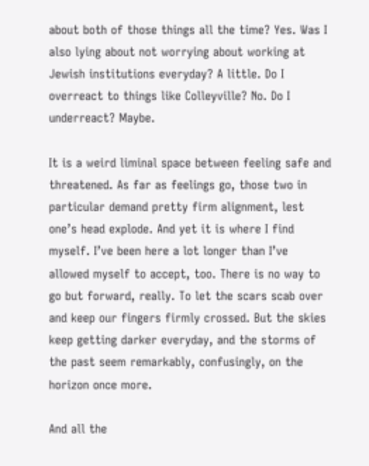about both of those things all the time? Yes. Was I also lying about not worrying about working at Jewish institutions everyday? A little. Do I overreact to things like Colleyville? No. Do I underreact? Maybe.

It is a weird liminal space between feeling safe and threatened. As far as feelings go, those two in particular demand pretty firm alignment, lest one’s head explode. And yet it is where I find myself. I’ve been here a lot longer than I’ve allowed myself to accept, too. There is no way to go but forward, really. To let the scars scab over and keep our fingers firmly crossed. But the skies keep getting darker everyday, and the storms of the past seem remarkably, confusingly, on the horizon once more.

And all the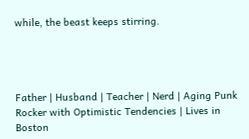while, the beast keeps stirring.




Father | Husband | Teacher | Nerd | Aging Punk Rocker with Optimistic Tendencies | Lives in Boston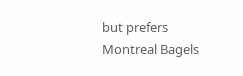but prefers Montreal Bagels